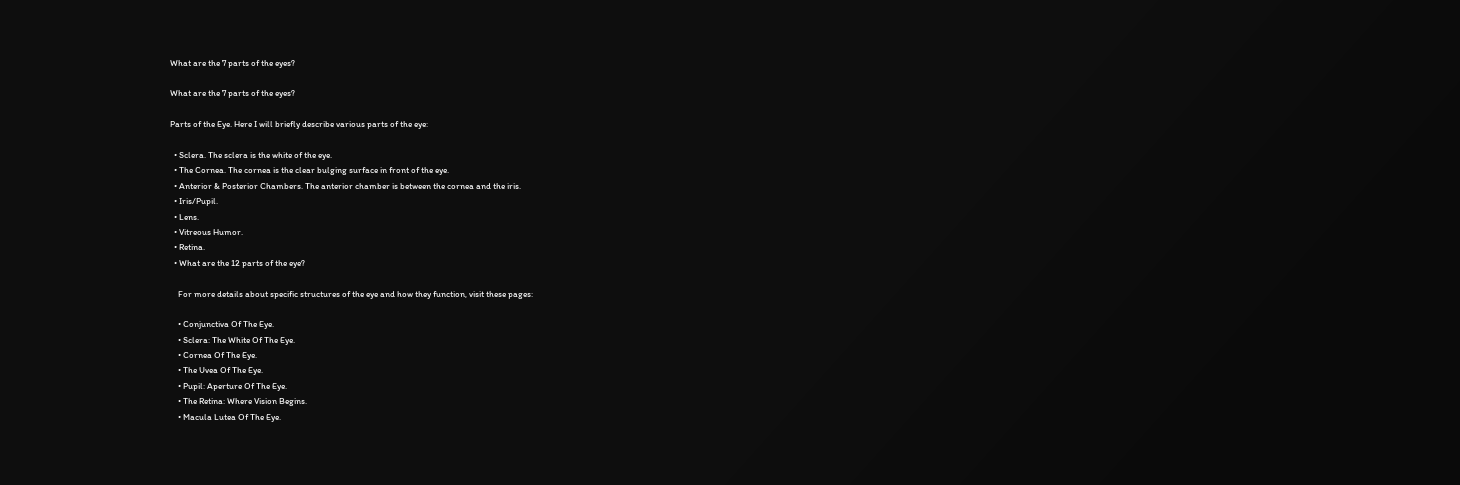What are the 7 parts of the eyes?

What are the 7 parts of the eyes?

Parts of the Eye. Here I will briefly describe various parts of the eye:

  • Sclera. The sclera is the white of the eye.
  • The Cornea. The cornea is the clear bulging surface in front of the eye.
  • Anterior & Posterior Chambers. The anterior chamber is between the cornea and the iris.
  • Iris/Pupil.
  • Lens.
  • Vitreous Humor.
  • Retina.
  • What are the 12 parts of the eye?

    For more details about specific structures of the eye and how they function, visit these pages:

    • Conjunctiva Of The Eye.
    • Sclera: The White Of The Eye.
    • Cornea Of The Eye.
    • The Uvea Of The Eye.
    • Pupil: Aperture Of The Eye.
    • The Retina: Where Vision Begins.
    • Macula Lutea Of The Eye.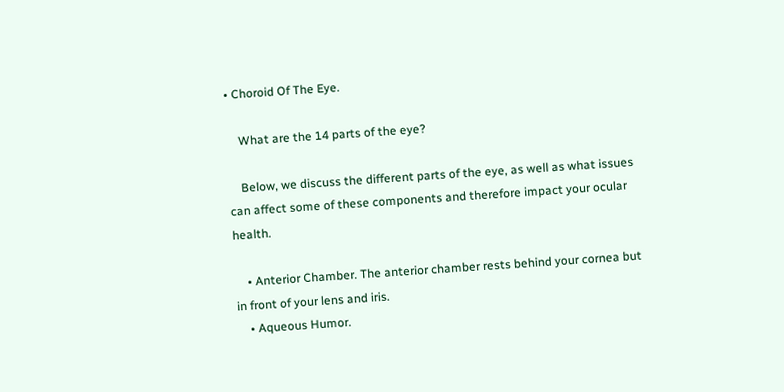• Choroid Of The Eye.

    What are the 14 parts of the eye?

    Below, we discuss the different parts of the eye, as well as what issues can affect some of these components and therefore impact your ocular health.

    • Anterior Chamber. The anterior chamber rests behind your cornea but in front of your lens and iris.
    • Aqueous Humor.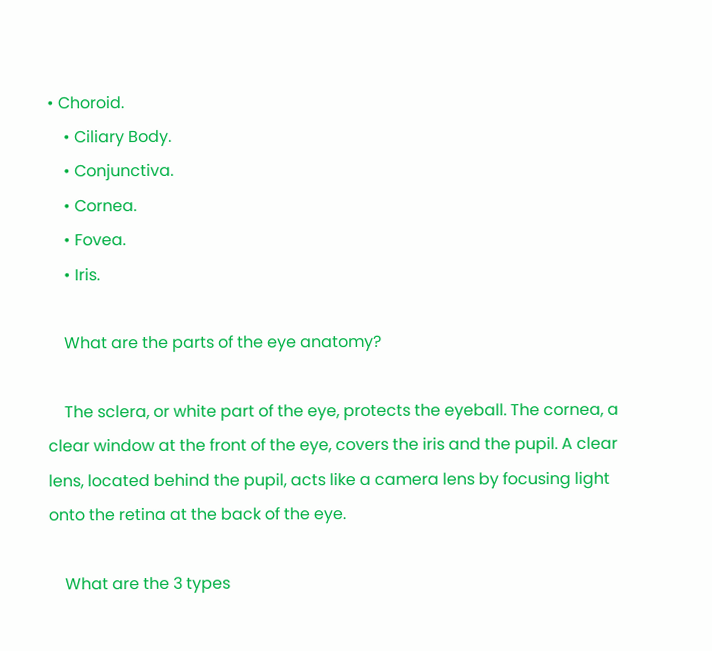• Choroid.
    • Ciliary Body.
    • Conjunctiva.
    • Cornea.
    • Fovea.
    • Iris.

    What are the parts of the eye anatomy?

    The sclera, or white part of the eye, protects the eyeball. The cornea, a clear window at the front of the eye, covers the iris and the pupil. A clear lens, located behind the pupil, acts like a camera lens by focusing light onto the retina at the back of the eye.

    What are the 3 types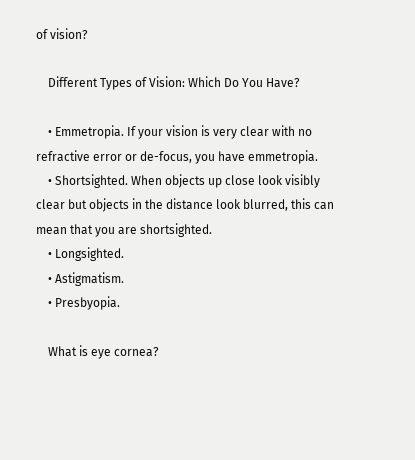of vision?

    Different Types of Vision: Which Do You Have?

    • Emmetropia. If your vision is very clear with no refractive error or de-focus, you have emmetropia.
    • Shortsighted. When objects up close look visibly clear but objects in the distance look blurred, this can mean that you are shortsighted.
    • Longsighted.
    • Astigmatism.
    • Presbyopia.

    What is eye cornea?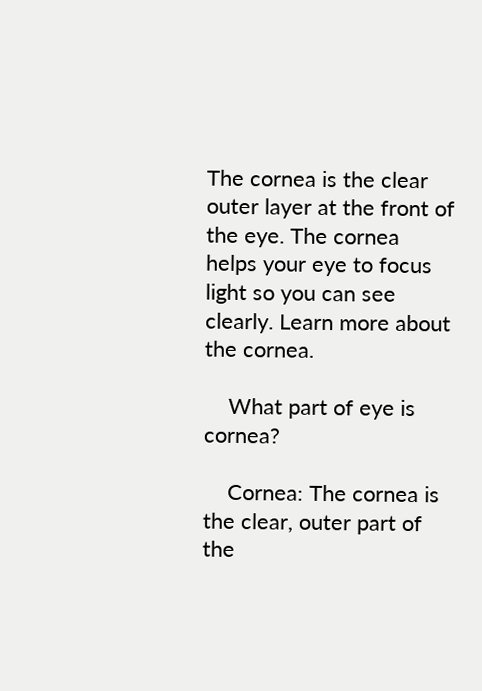The cornea is the clear outer layer at the front of the eye. The cornea helps your eye to focus light so you can see clearly. Learn more about the cornea.

    What part of eye is cornea?

    Cornea: The cornea is the clear, outer part of the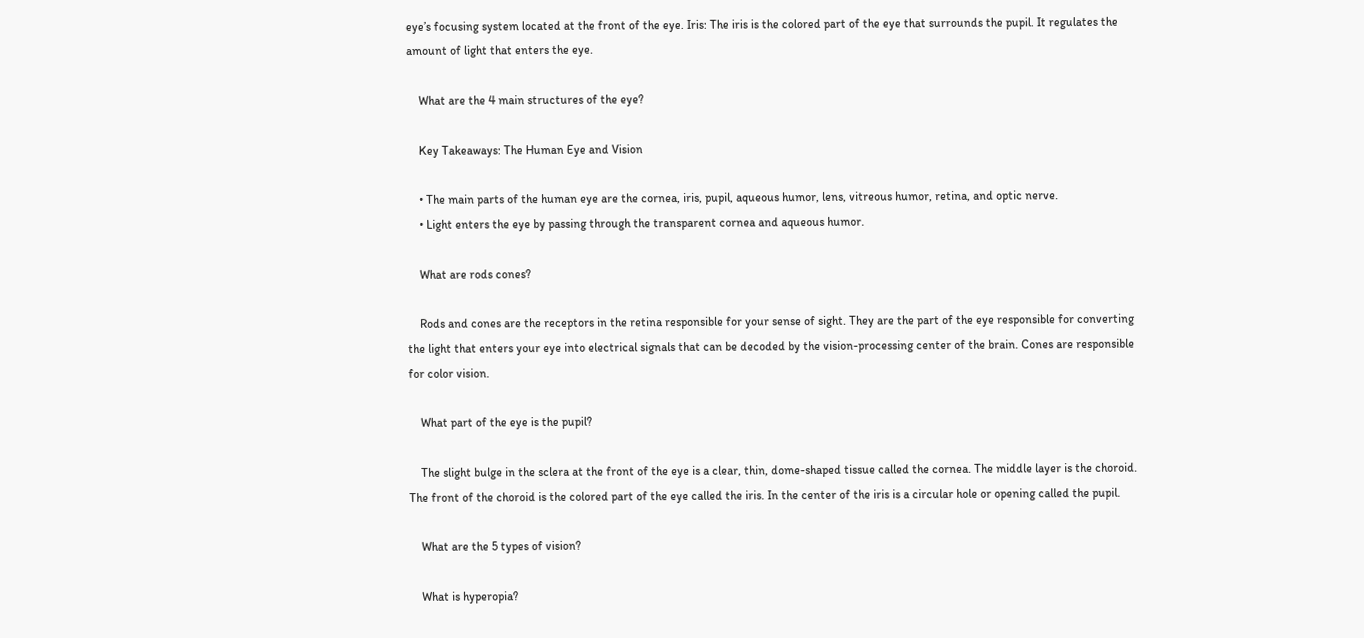eye’s focusing system located at the front of the eye. Iris: The iris is the colored part of the eye that surrounds the pupil. It regulates the amount of light that enters the eye.

    What are the 4 main structures of the eye?

    Key Takeaways: The Human Eye and Vision

    • The main parts of the human eye are the cornea, iris, pupil, aqueous humor, lens, vitreous humor, retina, and optic nerve.
    • Light enters the eye by passing through the transparent cornea and aqueous humor.

    What are rods cones?

    Rods and cones are the receptors in the retina responsible for your sense of sight. They are the part of the eye responsible for converting the light that enters your eye into electrical signals that can be decoded by the vision-processing center of the brain. Cones are responsible for color vision.

    What part of the eye is the pupil?

    The slight bulge in the sclera at the front of the eye is a clear, thin, dome-shaped tissue called the cornea. The middle layer is the choroid. The front of the choroid is the colored part of the eye called the iris. In the center of the iris is a circular hole or opening called the pupil.

    What are the 5 types of vision?

    What is hyperopia?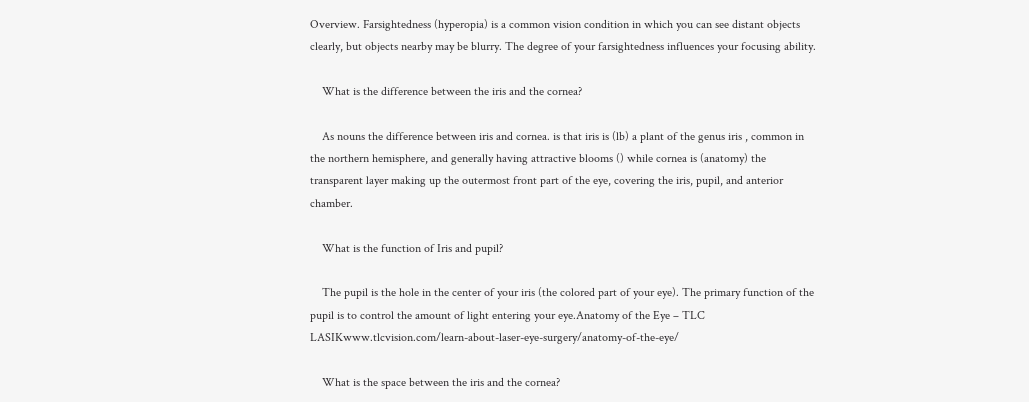Overview. Farsightedness (hyperopia) is a common vision condition in which you can see distant objects clearly, but objects nearby may be blurry. The degree of your farsightedness influences your focusing ability.

    What is the difference between the iris and the cornea?

    As nouns the difference between iris and cornea. is that iris is (lb) a plant of the genus iris , common in the northern hemisphere, and generally having attractive blooms () while cornea is (anatomy) the transparent layer making up the outermost front part of the eye, covering the iris, pupil, and anterior chamber.

    What is the function of Iris and pupil?

    The pupil is the hole in the center of your iris (the colored part of your eye). The primary function of the pupil is to control the amount of light entering your eye.Anatomy of the Eye – TLC LASIKwww.tlcvision.com/learn-about-laser-eye-surgery/anatomy-of-the-eye/

    What is the space between the iris and the cornea?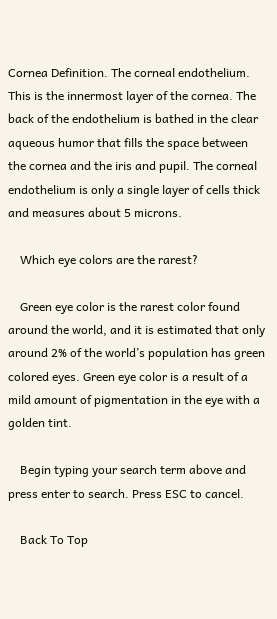Cornea Definition. The corneal endothelium. This is the innermost layer of the cornea. The back of the endothelium is bathed in the clear aqueous humor that fills the space between the cornea and the iris and pupil. The corneal endothelium is only a single layer of cells thick and measures about 5 microns.

    Which eye colors are the rarest?

    Green eye color is the rarest color found around the world, and it is estimated that only around 2% of the world’s population has green colored eyes. Green eye color is a result of a mild amount of pigmentation in the eye with a golden tint.

    Begin typing your search term above and press enter to search. Press ESC to cancel.

    Back To Top